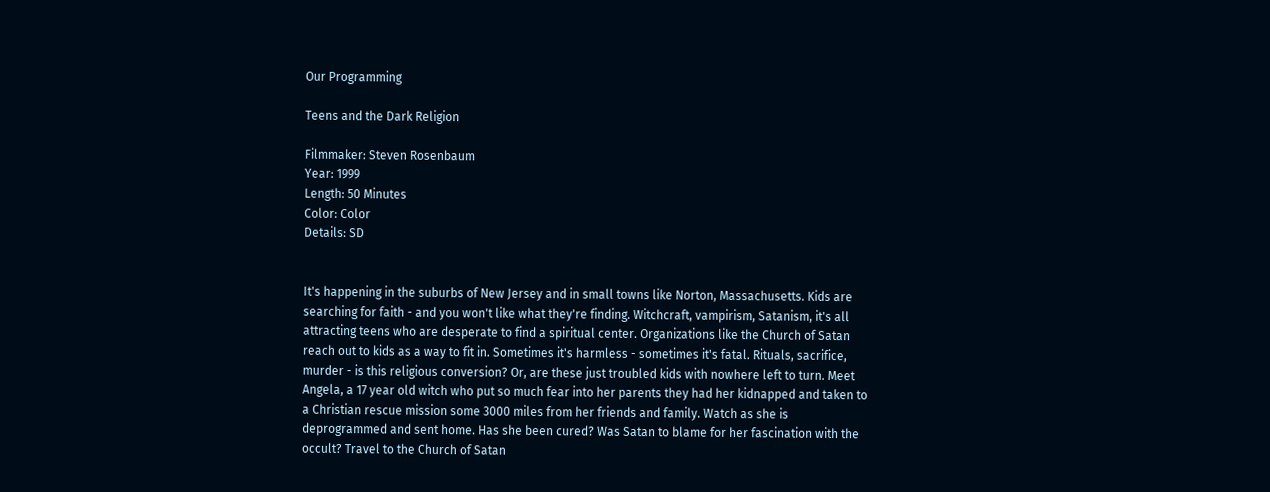Our Programming

Teens and the Dark Religion

Filmmaker: Steven Rosenbaum
Year: 1999
Length: 50 Minutes
Color: Color
Details: SD


It's happening in the suburbs of New Jersey and in small towns like Norton, Massachusetts. Kids are searching for faith - and you won't like what they're finding. Witchcraft, vampirism, Satanism, it's all attracting teens who are desperate to find a spiritual center. Organizations like the Church of Satan reach out to kids as a way to fit in. Sometimes it's harmless - sometimes it's fatal. Rituals, sacrifice, murder - is this religious conversion? Or, are these just troubled kids with nowhere left to turn. Meet Angela, a 17 year old witch who put so much fear into her parents they had her kidnapped and taken to a Christian rescue mission some 3000 miles from her friends and family. Watch as she is deprogrammed and sent home. Has she been cured? Was Satan to blame for her fascination with the occult? Travel to the Church of Satan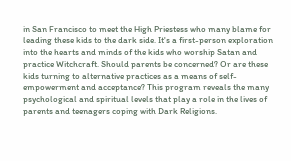in San Francisco to meet the High Priestess who many blame for leading these kids to the dark side. It's a first-person exploration into the hearts and minds of the kids who worship Satan and practice Witchcraft. Should parents be concerned? Or are these kids turning to alternative practices as a means of self-empowerment and acceptance? This program reveals the many psychological and spiritual levels that play a role in the lives of parents and teenagers coping with Dark Religions.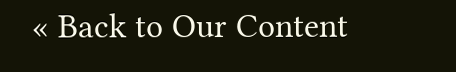« Back to Our Content